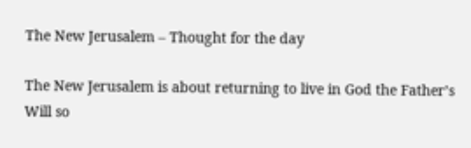The New Jerusalem – Thought for the day

The New Jerusalem is about returning to live in God the Father’s Will so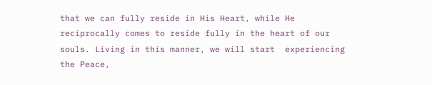that we can fully reside in His Heart, while He reciprocally comes to reside fully in the heart of our souls. Living in this manner, we will start  experiencing the Peace,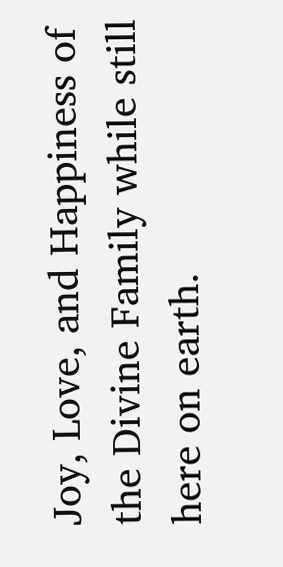Joy, Love, and Happiness of the Divine Family while still here on earth.